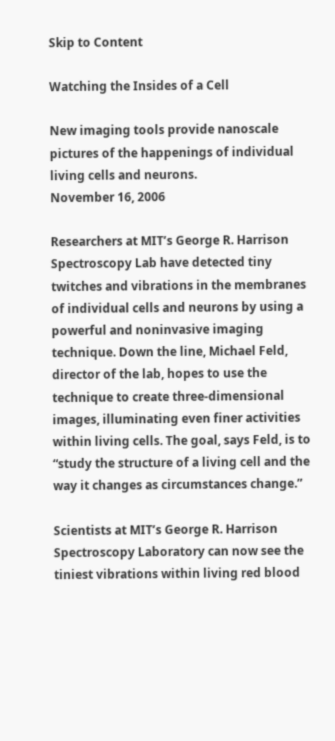Skip to Content

Watching the Insides of a Cell

New imaging tools provide nanoscale pictures of the happenings of individual living cells and neurons.
November 16, 2006

Researchers at MIT’s George R. Harrison Spectroscopy Lab have detected tiny twitches and vibrations in the membranes of individual cells and neurons by using a powerful and noninvasive imaging technique. Down the line, Michael Feld, director of the lab, hopes to use the technique to create three-dimensional images, illuminating even finer activities within living cells. The goal, says Feld, is to “study the structure of a living cell and the way it changes as circumstances change.”

Scientists at MIT’s George R. Harrison Spectroscopy Laboratory can now see the tiniest vibrations within living red blood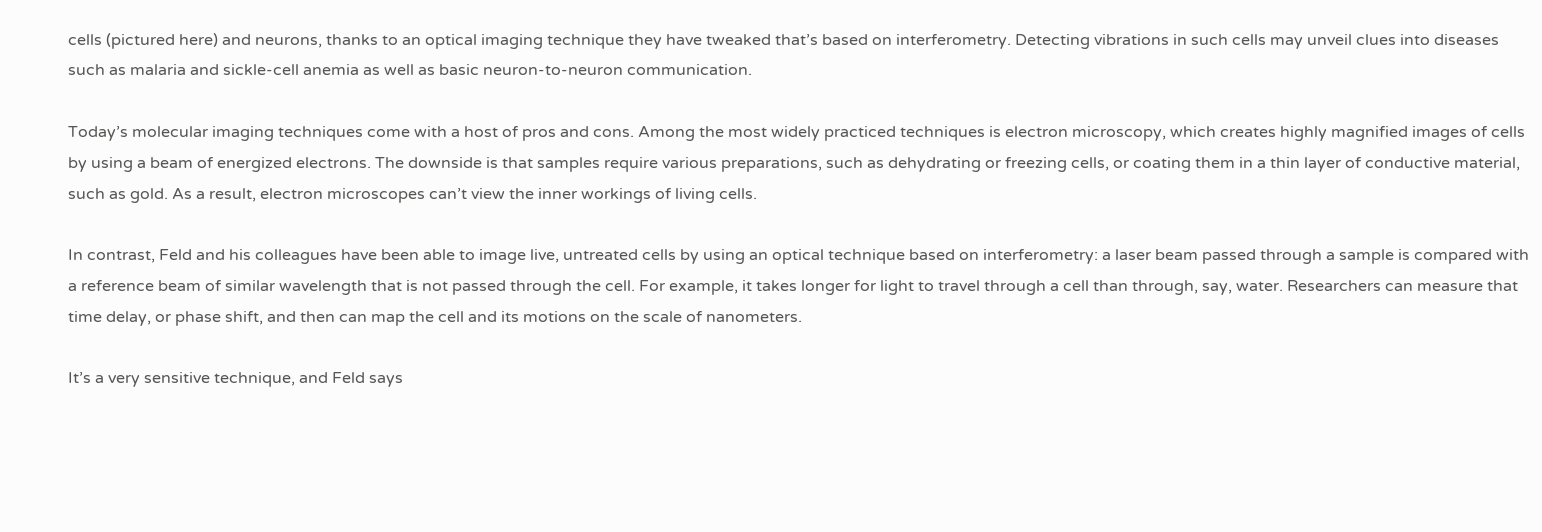cells (pictured here) and neurons, thanks to an optical imaging technique they have tweaked that’s based on interferometry. Detecting vibrations in such cells may unveil clues into diseases such as malaria and sickle-cell anemia as well as basic neuron-to-neuron communication.

Today’s molecular imaging techniques come with a host of pros and cons. Among the most widely practiced techniques is electron microscopy, which creates highly magnified images of cells by using a beam of energized electrons. The downside is that samples require various preparations, such as dehydrating or freezing cells, or coating them in a thin layer of conductive material, such as gold. As a result, electron microscopes can’t view the inner workings of living cells.

In contrast, Feld and his colleagues have been able to image live, untreated cells by using an optical technique based on interferometry: a laser beam passed through a sample is compared with a reference beam of similar wavelength that is not passed through the cell. For example, it takes longer for light to travel through a cell than through, say, water. Researchers can measure that time delay, or phase shift, and then can map the cell and its motions on the scale of nanometers.

It’s a very sensitive technique, and Feld says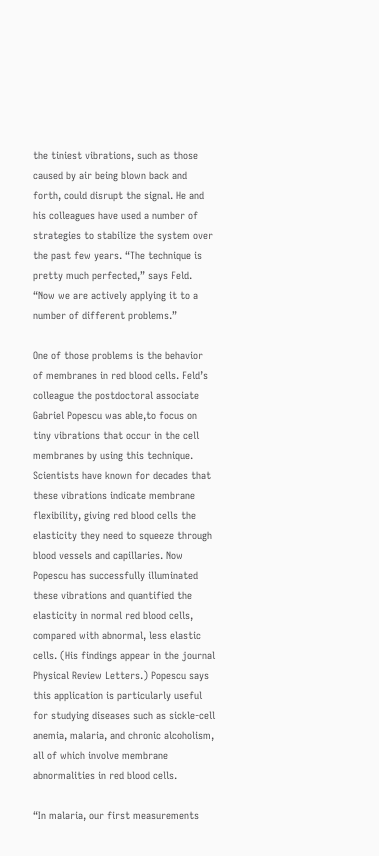the tiniest vibrations, such as those caused by air being blown back and forth, could disrupt the signal. He and his colleagues have used a number of strategies to stabilize the system over the past few years. “The technique is pretty much perfected,” says Feld. “Now we are actively applying it to a number of different problems.”

One of those problems is the behavior of membranes in red blood cells. Feld’s colleague the postdoctoral associate Gabriel Popescu was able,to focus on tiny vibrations that occur in the cell membranes by using this technique. Scientists have known for decades that these vibrations indicate membrane flexibility, giving red blood cells the elasticity they need to squeeze through blood vessels and capillaries. Now Popescu has successfully illuminated these vibrations and quantified the elasticity in normal red blood cells, compared with abnormal, less elastic cells. (His findings appear in the journal Physical Review Letters.) Popescu says this application is particularly useful for studying diseases such as sickle-cell anemia, malaria, and chronic alcoholism, all of which involve membrane abnormalities in red blood cells.

“In malaria, our first measurements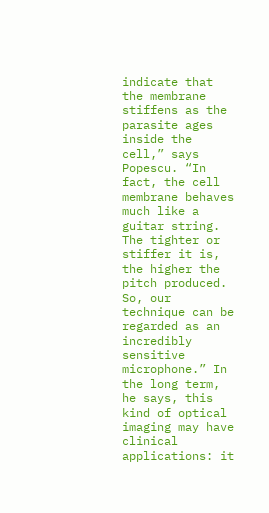indicate that the membrane stiffens as the parasite ages inside the cell,” says Popescu. “In fact, the cell membrane behaves much like a guitar string. The tighter or stiffer it is, the higher the pitch produced. So, our technique can be regarded as an incredibly sensitive microphone.” In the long term, he says, this kind of optical imaging may have clinical applications: it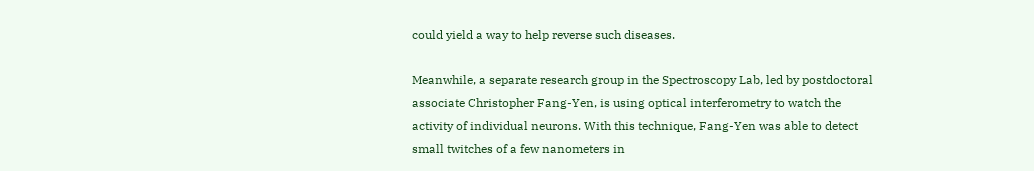could yield a way to help reverse such diseases.

Meanwhile, a separate research group in the Spectroscopy Lab, led by postdoctoral associate Christopher Fang-Yen, is using optical interferometry to watch the activity of individual neurons. With this technique, Fang-Yen was able to detect small twitches of a few nanometers in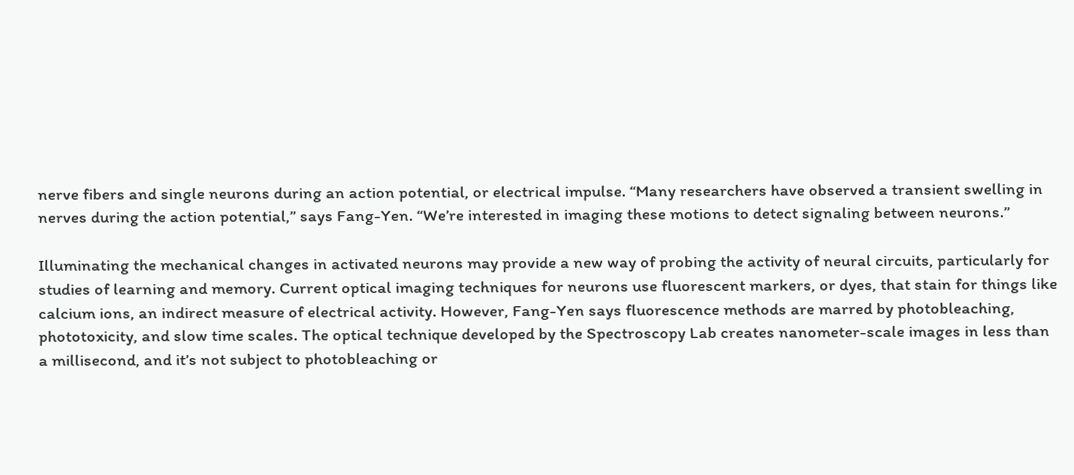nerve fibers and single neurons during an action potential, or electrical impulse. “Many researchers have observed a transient swelling in nerves during the action potential,” says Fang-Yen. “We’re interested in imaging these motions to detect signaling between neurons.”

Illuminating the mechanical changes in activated neurons may provide a new way of probing the activity of neural circuits, particularly for studies of learning and memory. Current optical imaging techniques for neurons use fluorescent markers, or dyes, that stain for things like calcium ions, an indirect measure of electrical activity. However, Fang-Yen says fluorescence methods are marred by photobleaching, phototoxicity, and slow time scales. The optical technique developed by the Spectroscopy Lab creates nanometer-scale images in less than a millisecond, and it’s not subject to photobleaching or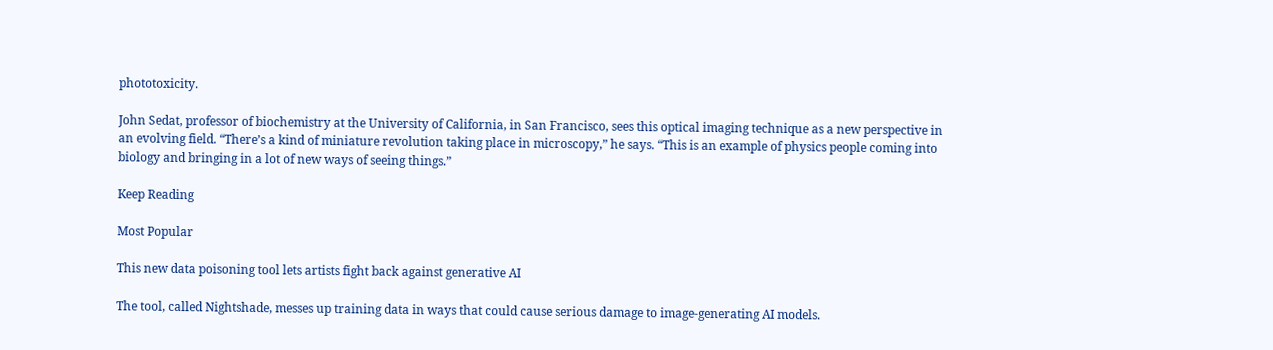phototoxicity.

John Sedat, professor of biochemistry at the University of California, in San Francisco, sees this optical imaging technique as a new perspective in an evolving field. “There’s a kind of miniature revolution taking place in microscopy,” he says. “This is an example of physics people coming into biology and bringing in a lot of new ways of seeing things.”

Keep Reading

Most Popular

This new data poisoning tool lets artists fight back against generative AI

The tool, called Nightshade, messes up training data in ways that could cause serious damage to image-generating AI models.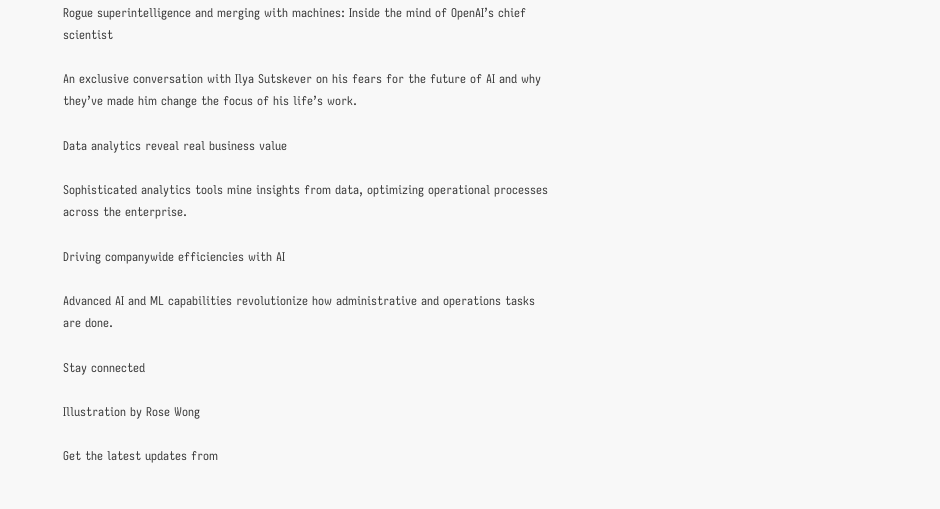Rogue superintelligence and merging with machines: Inside the mind of OpenAI’s chief scientist

An exclusive conversation with Ilya Sutskever on his fears for the future of AI and why they’ve made him change the focus of his life’s work.

Data analytics reveal real business value

Sophisticated analytics tools mine insights from data, optimizing operational processes across the enterprise.

Driving companywide efficiencies with AI

Advanced AI and ML capabilities revolutionize how administrative and operations tasks are done.

Stay connected

Illustration by Rose Wong

Get the latest updates from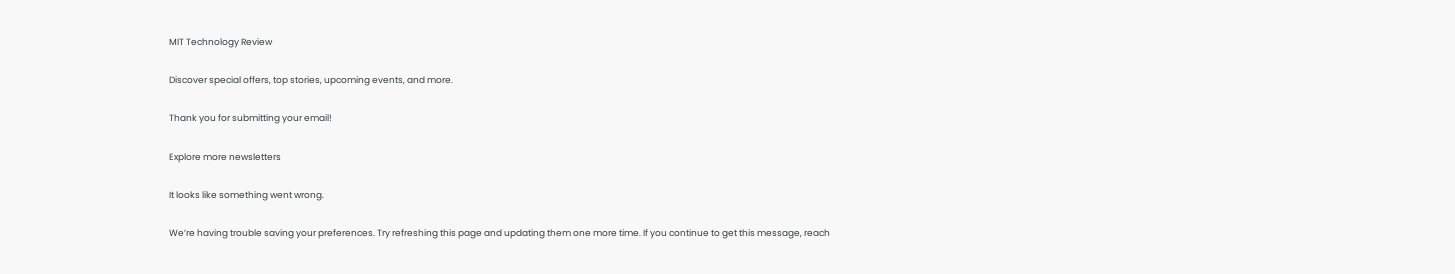MIT Technology Review

Discover special offers, top stories, upcoming events, and more.

Thank you for submitting your email!

Explore more newsletters

It looks like something went wrong.

We’re having trouble saving your preferences. Try refreshing this page and updating them one more time. If you continue to get this message, reach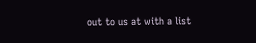out to us at with a list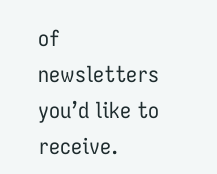of newsletters you’d like to receive.